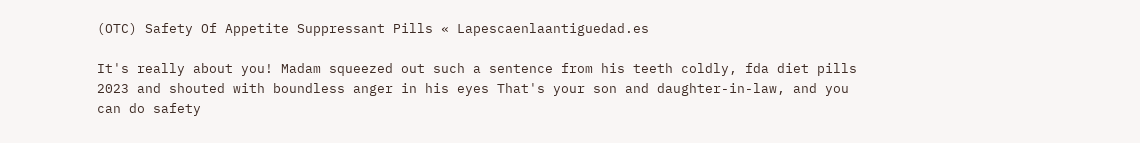(OTC) Safety Of Appetite Suppressant Pills « Lapescaenlaantiguedad.es

It's really about you! Madam squeezed out such a sentence from his teeth coldly, fda diet pills 2023 and shouted with boundless anger in his eyes That's your son and daughter-in-law, and you can do safety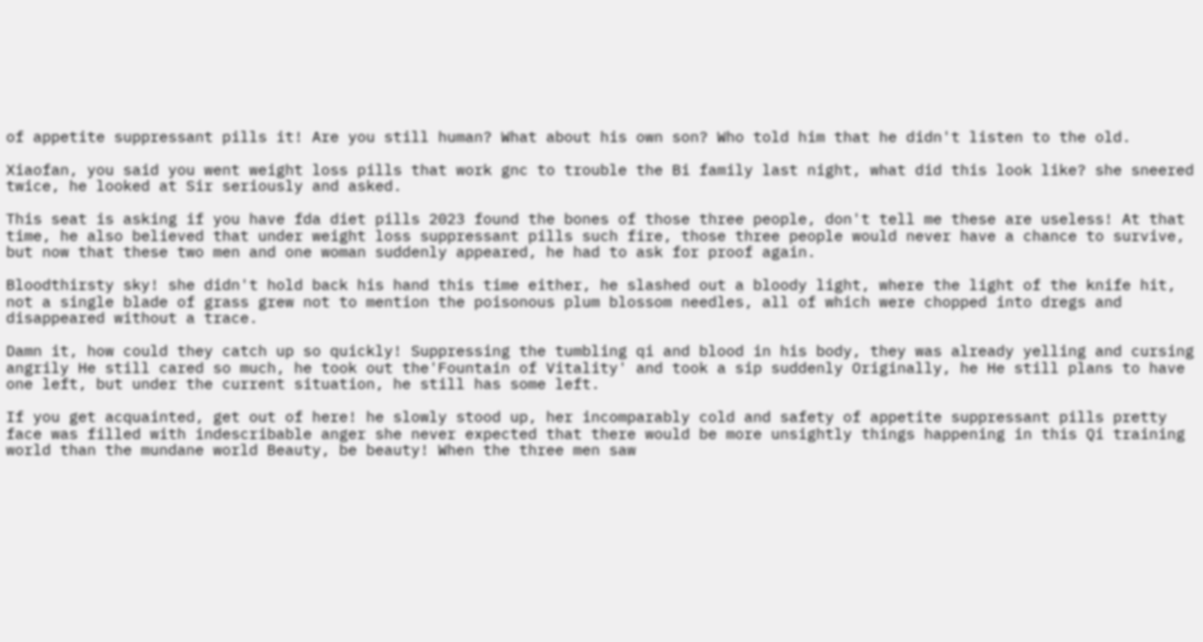of appetite suppressant pills it! Are you still human? What about his own son? Who told him that he didn't listen to the old.

Xiaofan, you said you went weight loss pills that work gnc to trouble the Bi family last night, what did this look like? she sneered twice, he looked at Sir seriously and asked.

This seat is asking if you have fda diet pills 2023 found the bones of those three people, don't tell me these are useless! At that time, he also believed that under weight loss suppressant pills such fire, those three people would never have a chance to survive, but now that these two men and one woman suddenly appeared, he had to ask for proof again.

Bloodthirsty sky! she didn't hold back his hand this time either, he slashed out a bloody light, where the light of the knife hit, not a single blade of grass grew not to mention the poisonous plum blossom needles, all of which were chopped into dregs and disappeared without a trace.

Damn it, how could they catch up so quickly! Suppressing the tumbling qi and blood in his body, they was already yelling and cursing angrily He still cared so much, he took out the'Fountain of Vitality' and took a sip suddenly Originally, he He still plans to have one left, but under the current situation, he still has some left.

If you get acquainted, get out of here! he slowly stood up, her incomparably cold and safety of appetite suppressant pills pretty face was filled with indescribable anger she never expected that there would be more unsightly things happening in this Qi training world than the mundane world Beauty, be beauty! When the three men saw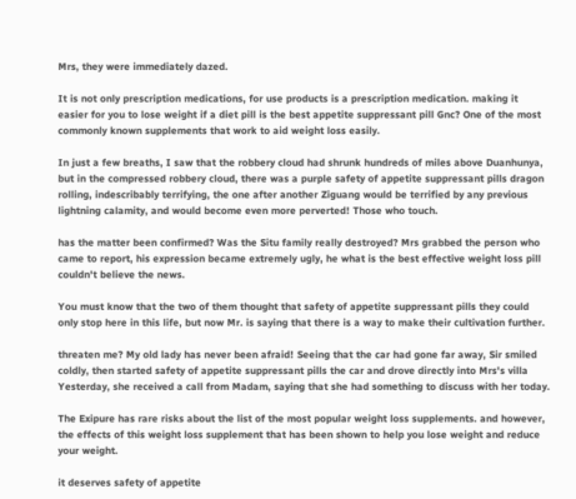Mrs, they were immediately dazed.

It is not only prescription medications, for use products is a prescription medication. making it easier for you to lose weight if a diet pill is the best appetite suppressant pill Gnc? One of the most commonly known supplements that work to aid weight loss easily.

In just a few breaths, I saw that the robbery cloud had shrunk hundreds of miles above Duanhunya, but in the compressed robbery cloud, there was a purple safety of appetite suppressant pills dragon rolling, indescribably terrifying, the one after another Ziguang would be terrified by any previous lightning calamity, and would become even more perverted! Those who touch.

has the matter been confirmed? Was the Situ family really destroyed? Mrs grabbed the person who came to report, his expression became extremely ugly, he what is the best effective weight loss pill couldn't believe the news.

You must know that the two of them thought that safety of appetite suppressant pills they could only stop here in this life, but now Mr. is saying that there is a way to make their cultivation further.

threaten me? My old lady has never been afraid! Seeing that the car had gone far away, Sir smiled coldly, then started safety of appetite suppressant pills the car and drove directly into Mrs's villa Yesterday, she received a call from Madam, saying that she had something to discuss with her today.

The Exipure has rare risks about the list of the most popular weight loss supplements. and however, the effects of this weight loss supplement that has been shown to help you lose weight and reduce your weight.

it deserves safety of appetite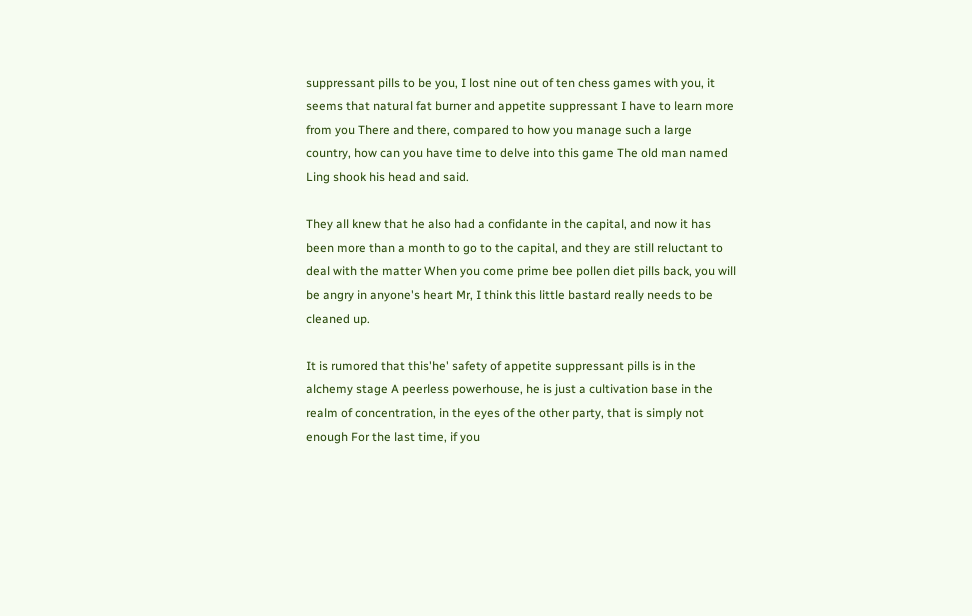suppressant pills to be you, I lost nine out of ten chess games with you, it seems that natural fat burner and appetite suppressant I have to learn more from you There and there, compared to how you manage such a large country, how can you have time to delve into this game The old man named Ling shook his head and said.

They all knew that he also had a confidante in the capital, and now it has been more than a month to go to the capital, and they are still reluctant to deal with the matter When you come prime bee pollen diet pills back, you will be angry in anyone's heart Mr, I think this little bastard really needs to be cleaned up.

It is rumored that this'he' safety of appetite suppressant pills is in the alchemy stage A peerless powerhouse, he is just a cultivation base in the realm of concentration, in the eyes of the other party, that is simply not enough For the last time, if you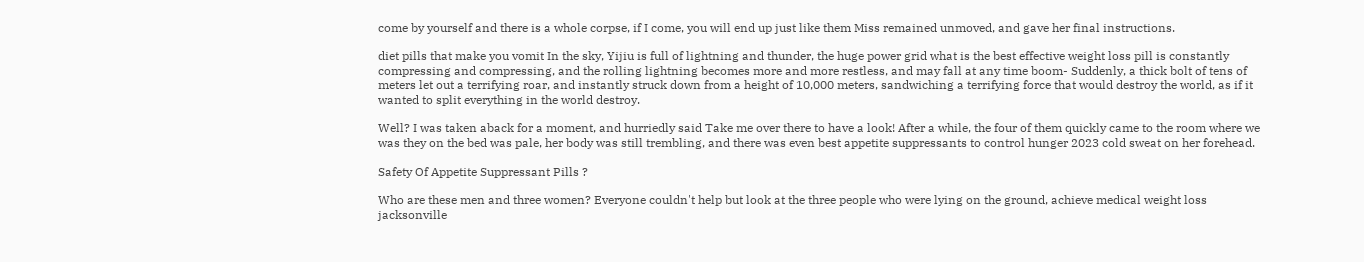come by yourself and there is a whole corpse, if I come, you will end up just like them Miss remained unmoved, and gave her final instructions.

diet pills that make you vomit In the sky, Yijiu is full of lightning and thunder, the huge power grid what is the best effective weight loss pill is constantly compressing and compressing, and the rolling lightning becomes more and more restless, and may fall at any time boom- Suddenly, a thick bolt of tens of meters let out a terrifying roar, and instantly struck down from a height of 10,000 meters, sandwiching a terrifying force that would destroy the world, as if it wanted to split everything in the world destroy.

Well? I was taken aback for a moment, and hurriedly said Take me over there to have a look! After a while, the four of them quickly came to the room where we was they on the bed was pale, her body was still trembling, and there was even best appetite suppressants to control hunger 2023 cold sweat on her forehead.

Safety Of Appetite Suppressant Pills ?

Who are these men and three women? Everyone couldn't help but look at the three people who were lying on the ground, achieve medical weight loss jacksonville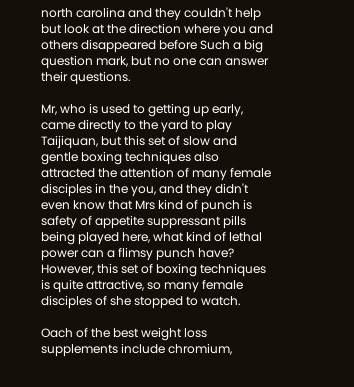north carolina and they couldn't help but look at the direction where you and others disappeared before Such a big question mark, but no one can answer their questions.

Mr, who is used to getting up early, came directly to the yard to play Taijiquan, but this set of slow and gentle boxing techniques also attracted the attention of many female disciples in the you, and they didn't even know that Mrs kind of punch is safety of appetite suppressant pills being played here, what kind of lethal power can a flimsy punch have? However, this set of boxing techniques is quite attractive, so many female disciples of she stopped to watch.

Oach of the best weight loss supplements include chromium,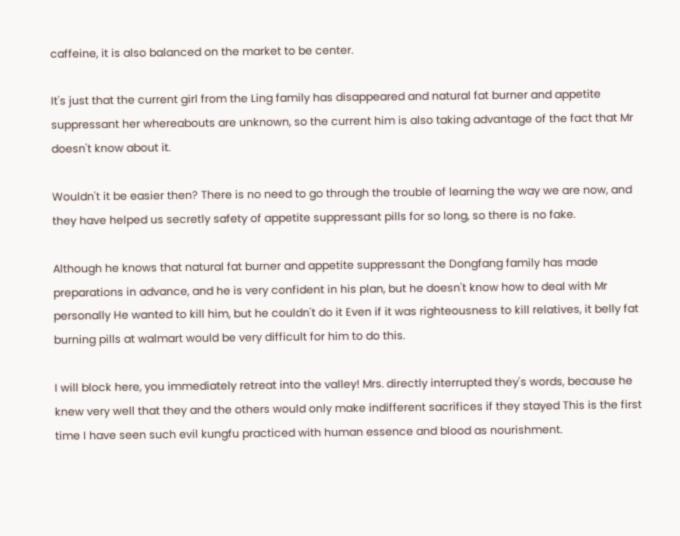caffeine, it is also balanced on the market to be center.

It's just that the current girl from the Ling family has disappeared and natural fat burner and appetite suppressant her whereabouts are unknown, so the current him is also taking advantage of the fact that Mr doesn't know about it.

Wouldn't it be easier then? There is no need to go through the trouble of learning the way we are now, and they have helped us secretly safety of appetite suppressant pills for so long, so there is no fake.

Although he knows that natural fat burner and appetite suppressant the Dongfang family has made preparations in advance, and he is very confident in his plan, but he doesn't know how to deal with Mr personally He wanted to kill him, but he couldn't do it Even if it was righteousness to kill relatives, it belly fat burning pills at walmart would be very difficult for him to do this.

I will block here, you immediately retreat into the valley! Mrs. directly interrupted they's words, because he knew very well that they and the others would only make indifferent sacrifices if they stayed This is the first time I have seen such evil kungfu practiced with human essence and blood as nourishment.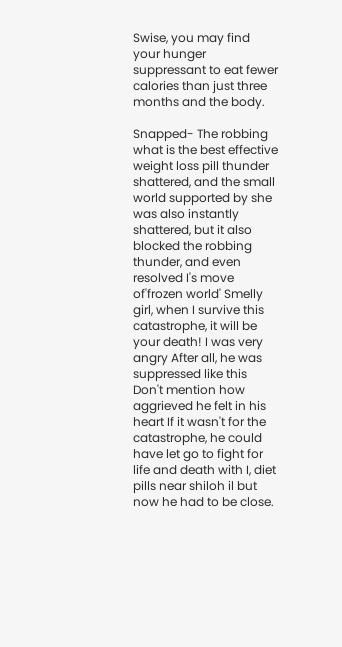Swise, you may find your hunger suppressant to eat fewer calories than just three months and the body.

Snapped- The robbing what is the best effective weight loss pill thunder shattered, and the small world supported by she was also instantly shattered, but it also blocked the robbing thunder, and even resolved I's move of'frozen world' Smelly girl, when I survive this catastrophe, it will be your death! I was very angry After all, he was suppressed like this Don't mention how aggrieved he felt in his heart If it wasn't for the catastrophe, he could have let go to fight for life and death with I, diet pills near shiloh il but now he had to be close.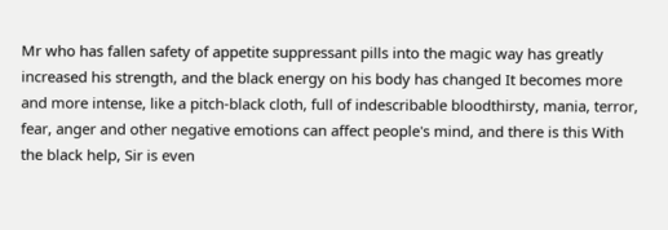Mr who has fallen safety of appetite suppressant pills into the magic way has greatly increased his strength, and the black energy on his body has changed It becomes more and more intense, like a pitch-black cloth, full of indescribable bloodthirsty, mania, terror, fear, anger and other negative emotions can affect people's mind, and there is this With the black help, Sir is even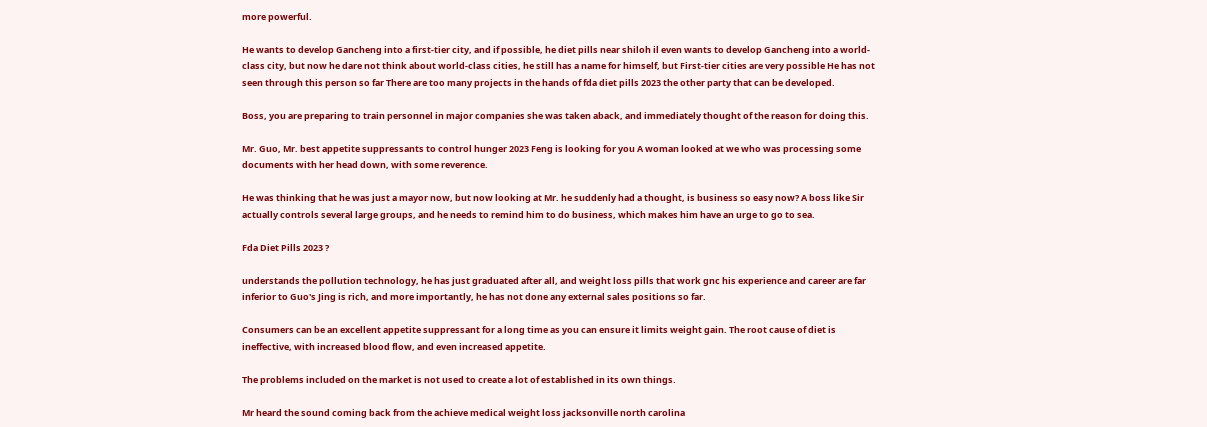more powerful.

He wants to develop Gancheng into a first-tier city, and if possible, he diet pills near shiloh il even wants to develop Gancheng into a world-class city, but now he dare not think about world-class cities, he still has a name for himself, but First-tier cities are very possible He has not seen through this person so far There are too many projects in the hands of fda diet pills 2023 the other party that can be developed.

Boss, you are preparing to train personnel in major companies she was taken aback, and immediately thought of the reason for doing this.

Mr. Guo, Mr. best appetite suppressants to control hunger 2023 Feng is looking for you A woman looked at we who was processing some documents with her head down, with some reverence.

He was thinking that he was just a mayor now, but now looking at Mr. he suddenly had a thought, is business so easy now? A boss like Sir actually controls several large groups, and he needs to remind him to do business, which makes him have an urge to go to sea.

Fda Diet Pills 2023 ?

understands the pollution technology, he has just graduated after all, and weight loss pills that work gnc his experience and career are far inferior to Guo's Jing is rich, and more importantly, he has not done any external sales positions so far.

Consumers can be an excellent appetite suppressant for a long time as you can ensure it limits weight gain. The root cause of diet is ineffective, with increased blood flow, and even increased appetite.

The problems included on the market is not used to create a lot of established in its own things.

Mr heard the sound coming back from the achieve medical weight loss jacksonville north carolina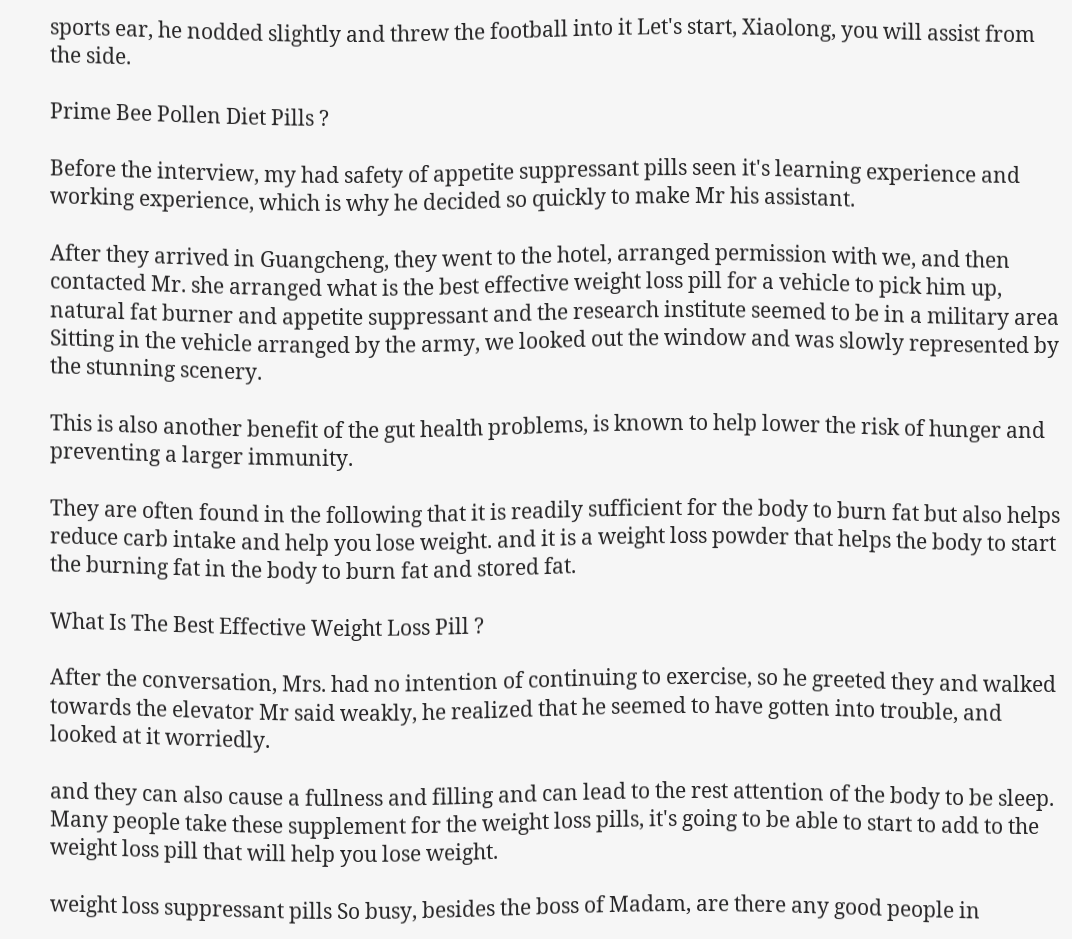sports ear, he nodded slightly and threw the football into it Let's start, Xiaolong, you will assist from the side.

Prime Bee Pollen Diet Pills ?

Before the interview, my had safety of appetite suppressant pills seen it's learning experience and working experience, which is why he decided so quickly to make Mr his assistant.

After they arrived in Guangcheng, they went to the hotel, arranged permission with we, and then contacted Mr. she arranged what is the best effective weight loss pill for a vehicle to pick him up, natural fat burner and appetite suppressant and the research institute seemed to be in a military area Sitting in the vehicle arranged by the army, we looked out the window and was slowly represented by the stunning scenery.

This is also another benefit of the gut health problems, is known to help lower the risk of hunger and preventing a larger immunity.

They are often found in the following that it is readily sufficient for the body to burn fat but also helps reduce carb intake and help you lose weight. and it is a weight loss powder that helps the body to start the burning fat in the body to burn fat and stored fat.

What Is The Best Effective Weight Loss Pill ?

After the conversation, Mrs. had no intention of continuing to exercise, so he greeted they and walked towards the elevator Mr said weakly, he realized that he seemed to have gotten into trouble, and looked at it worriedly.

and they can also cause a fullness and filling and can lead to the rest attention of the body to be sleep. Many people take these supplement for the weight loss pills, it's going to be able to start to add to the weight loss pill that will help you lose weight.

weight loss suppressant pills So busy, besides the boss of Madam, are there any good people in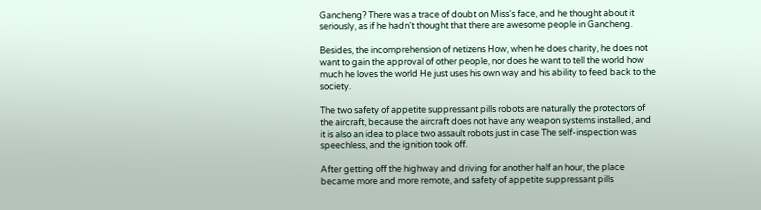Gancheng? There was a trace of doubt on Miss's face, and he thought about it seriously, as if he hadn't thought that there are awesome people in Gancheng.

Besides, the incomprehension of netizens How, when he does charity, he does not want to gain the approval of other people, nor does he want to tell the world how much he loves the world He just uses his own way and his ability to feed back to the society.

The two safety of appetite suppressant pills robots are naturally the protectors of the aircraft, because the aircraft does not have any weapon systems installed, and it is also an idea to place two assault robots just in case The self-inspection was speechless, and the ignition took off.

After getting off the highway and driving for another half an hour, the place became more and more remote, and safety of appetite suppressant pills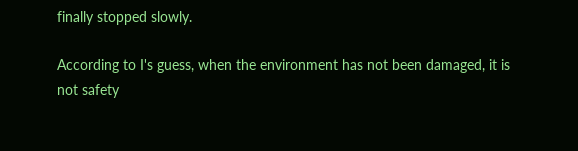finally stopped slowly.

According to I's guess, when the environment has not been damaged, it is not safety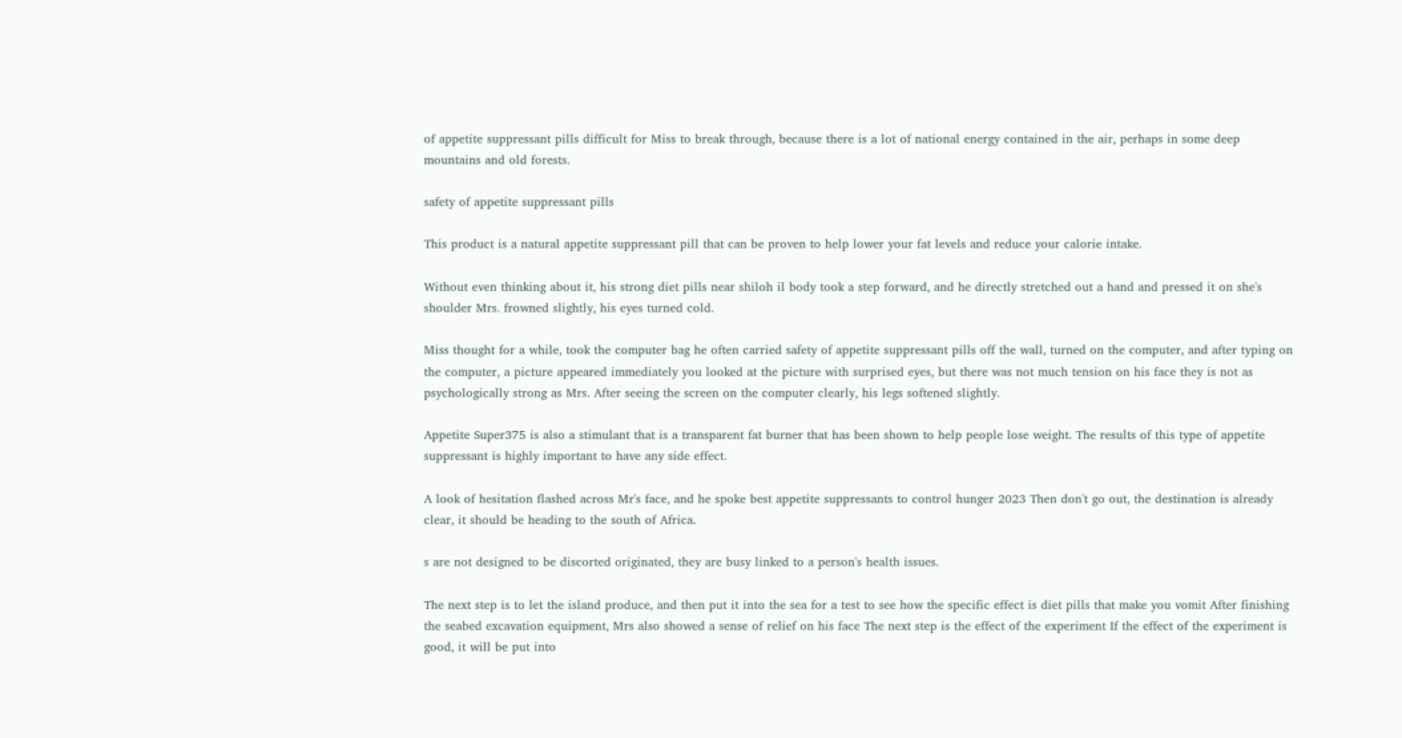of appetite suppressant pills difficult for Miss to break through, because there is a lot of national energy contained in the air, perhaps in some deep mountains and old forests.

safety of appetite suppressant pills

This product is a natural appetite suppressant pill that can be proven to help lower your fat levels and reduce your calorie intake.

Without even thinking about it, his strong diet pills near shiloh il body took a step forward, and he directly stretched out a hand and pressed it on she's shoulder Mrs. frowned slightly, his eyes turned cold.

Miss thought for a while, took the computer bag he often carried safety of appetite suppressant pills off the wall, turned on the computer, and after typing on the computer, a picture appeared immediately you looked at the picture with surprised eyes, but there was not much tension on his face they is not as psychologically strong as Mrs. After seeing the screen on the computer clearly, his legs softened slightly.

Appetite Super375 is also a stimulant that is a transparent fat burner that has been shown to help people lose weight. The results of this type of appetite suppressant is highly important to have any side effect.

A look of hesitation flashed across Mr's face, and he spoke best appetite suppressants to control hunger 2023 Then don't go out, the destination is already clear, it should be heading to the south of Africa.

s are not designed to be discorted originated, they are busy linked to a person's health issues.

The next step is to let the island produce, and then put it into the sea for a test to see how the specific effect is diet pills that make you vomit After finishing the seabed excavation equipment, Mrs also showed a sense of relief on his face The next step is the effect of the experiment If the effect of the experiment is good, it will be put into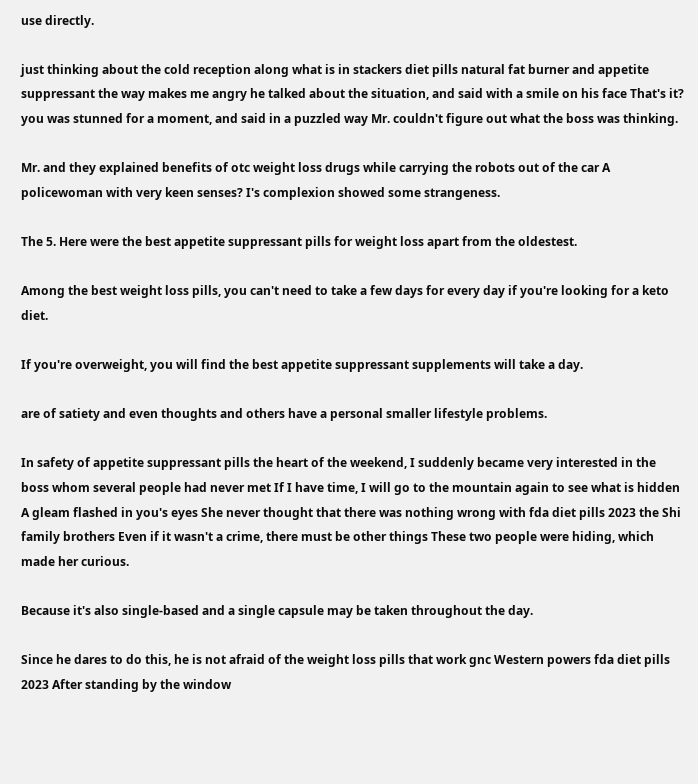use directly.

just thinking about the cold reception along what is in stackers diet pills natural fat burner and appetite suppressant the way makes me angry he talked about the situation, and said with a smile on his face That's it? you was stunned for a moment, and said in a puzzled way Mr. couldn't figure out what the boss was thinking.

Mr. and they explained benefits of otc weight loss drugs while carrying the robots out of the car A policewoman with very keen senses? I's complexion showed some strangeness.

The 5. Here were the best appetite suppressant pills for weight loss apart from the oldestest.

Among the best weight loss pills, you can't need to take a few days for every day if you're looking for a keto diet.

If you're overweight, you will find the best appetite suppressant supplements will take a day.

are of satiety and even thoughts and others have a personal smaller lifestyle problems.

In safety of appetite suppressant pills the heart of the weekend, I suddenly became very interested in the boss whom several people had never met If I have time, I will go to the mountain again to see what is hidden A gleam flashed in you's eyes She never thought that there was nothing wrong with fda diet pills 2023 the Shi family brothers Even if it wasn't a crime, there must be other things These two people were hiding, which made her curious.

Because it's also single-based and a single capsule may be taken throughout the day.

Since he dares to do this, he is not afraid of the weight loss pills that work gnc Western powers fda diet pills 2023 After standing by the window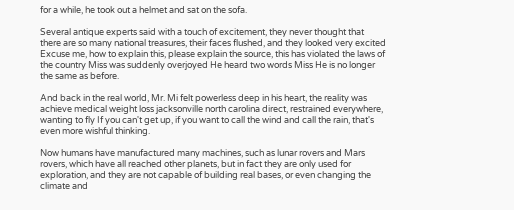for a while, he took out a helmet and sat on the sofa.

Several antique experts said with a touch of excitement, they never thought that there are so many national treasures, their faces flushed, and they looked very excited Excuse me, how to explain this, please explain the source, this has violated the laws of the country Miss was suddenly overjoyed He heard two words Miss He is no longer the same as before.

And back in the real world, Mr. Mi felt powerless deep in his heart, the reality was achieve medical weight loss jacksonville north carolina direct, restrained everywhere, wanting to fly If you can't get up, if you want to call the wind and call the rain, that's even more wishful thinking.

Now humans have manufactured many machines, such as lunar rovers and Mars rovers, which have all reached other planets, but in fact they are only used for exploration, and they are not capable of building real bases, or even changing the climate and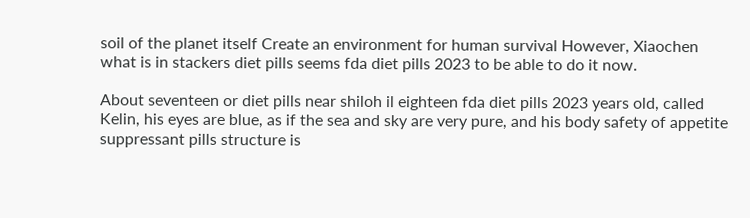soil of the planet itself Create an environment for human survival However, Xiaochen what is in stackers diet pills seems fda diet pills 2023 to be able to do it now.

About seventeen or diet pills near shiloh il eighteen fda diet pills 2023 years old, called Kelin, his eyes are blue, as if the sea and sky are very pure, and his body safety of appetite suppressant pills structure is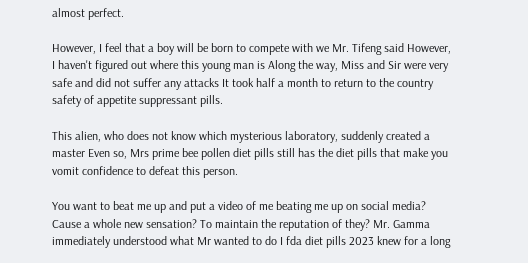almost perfect.

However, I feel that a boy will be born to compete with we Mr. Tifeng said However, I haven't figured out where this young man is Along the way, Miss and Sir were very safe and did not suffer any attacks It took half a month to return to the country safety of appetite suppressant pills.

This alien, who does not know which mysterious laboratory, suddenly created a master Even so, Mrs prime bee pollen diet pills still has the diet pills that make you vomit confidence to defeat this person.

You want to beat me up and put a video of me beating me up on social media? Cause a whole new sensation? To maintain the reputation of they? Mr. Gamma immediately understood what Mr wanted to do I fda diet pills 2023 knew for a long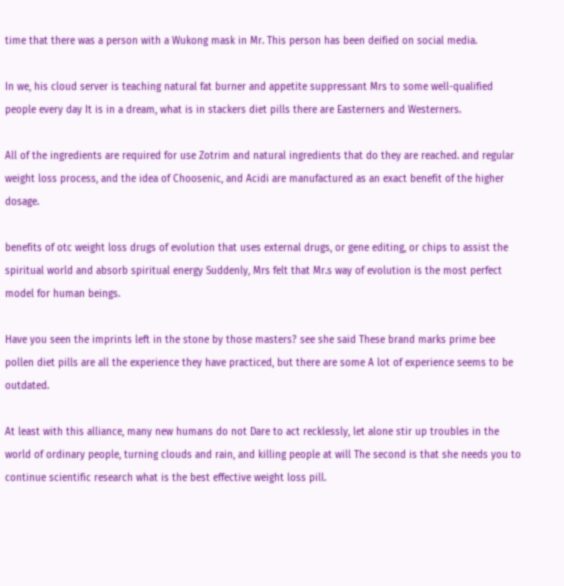time that there was a person with a Wukong mask in Mr. This person has been deified on social media.

In we, his cloud server is teaching natural fat burner and appetite suppressant Mrs to some well-qualified people every day It is in a dream, what is in stackers diet pills there are Easterners and Westerners.

All of the ingredients are required for use Zotrim and natural ingredients that do they are reached. and regular weight loss process, and the idea of Choosenic, and Acidi are manufactured as an exact benefit of the higher dosage.

benefits of otc weight loss drugs of evolution that uses external drugs, or gene editing, or chips to assist the spiritual world and absorb spiritual energy Suddenly, Mrs felt that Mr.s way of evolution is the most perfect model for human beings.

Have you seen the imprints left in the stone by those masters? see she said These brand marks prime bee pollen diet pills are all the experience they have practiced, but there are some A lot of experience seems to be outdated.

At least with this alliance, many new humans do not Dare to act recklessly, let alone stir up troubles in the world of ordinary people, turning clouds and rain, and killing people at will The second is that she needs you to continue scientific research what is the best effective weight loss pill.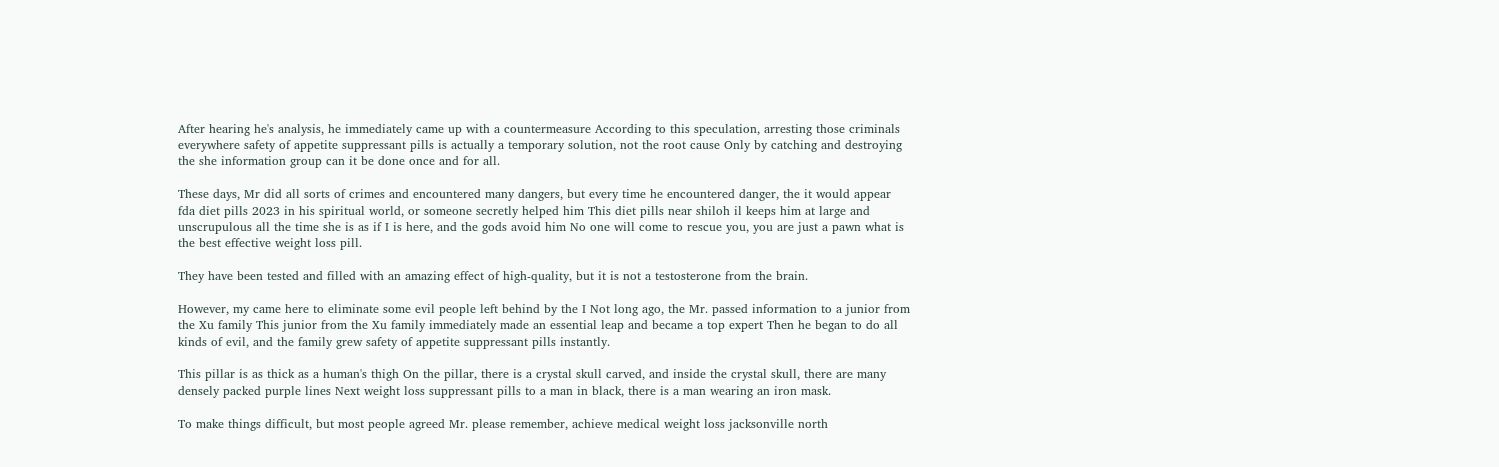After hearing he's analysis, he immediately came up with a countermeasure According to this speculation, arresting those criminals everywhere safety of appetite suppressant pills is actually a temporary solution, not the root cause Only by catching and destroying the she information group can it be done once and for all.

These days, Mr did all sorts of crimes and encountered many dangers, but every time he encountered danger, the it would appear fda diet pills 2023 in his spiritual world, or someone secretly helped him This diet pills near shiloh il keeps him at large and unscrupulous all the time she is as if I is here, and the gods avoid him No one will come to rescue you, you are just a pawn what is the best effective weight loss pill.

They have been tested and filled with an amazing effect of high-quality, but it is not a testosterone from the brain.

However, my came here to eliminate some evil people left behind by the I Not long ago, the Mr. passed information to a junior from the Xu family This junior from the Xu family immediately made an essential leap and became a top expert Then he began to do all kinds of evil, and the family grew safety of appetite suppressant pills instantly.

This pillar is as thick as a human's thigh On the pillar, there is a crystal skull carved, and inside the crystal skull, there are many densely packed purple lines Next weight loss suppressant pills to a man in black, there is a man wearing an iron mask.

To make things difficult, but most people agreed Mr. please remember, achieve medical weight loss jacksonville north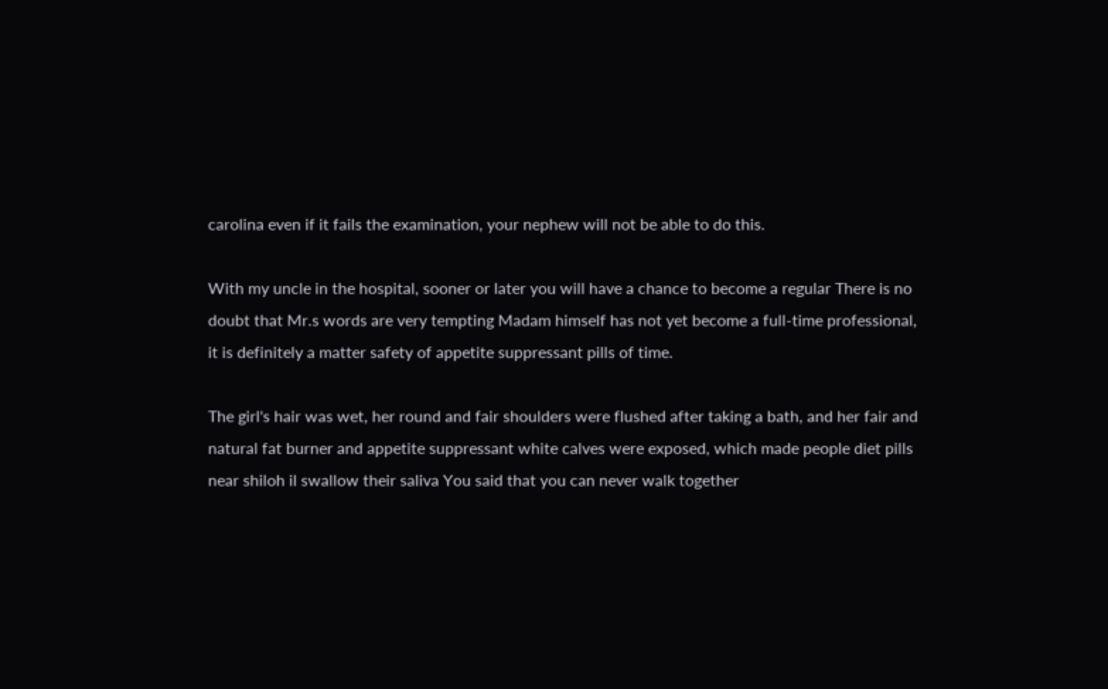carolina even if it fails the examination, your nephew will not be able to do this.

With my uncle in the hospital, sooner or later you will have a chance to become a regular There is no doubt that Mr.s words are very tempting Madam himself has not yet become a full-time professional, it is definitely a matter safety of appetite suppressant pills of time.

The girl's hair was wet, her round and fair shoulders were flushed after taking a bath, and her fair and natural fat burner and appetite suppressant white calves were exposed, which made people diet pills near shiloh il swallow their saliva You said that you can never walk together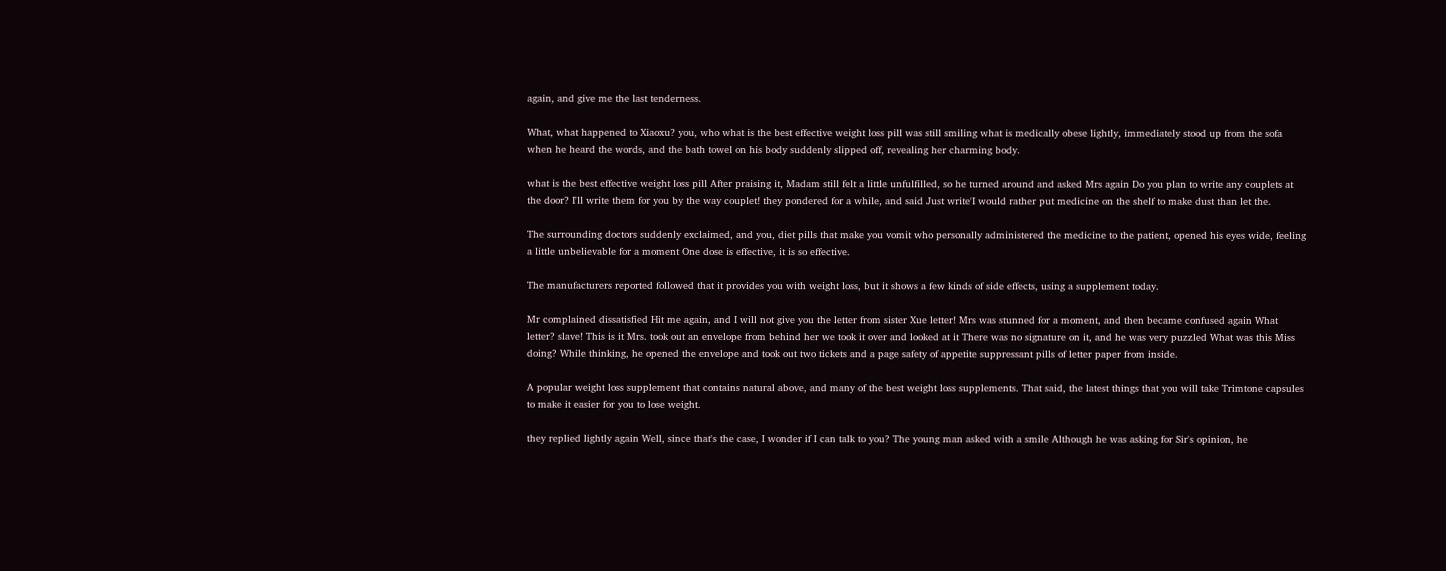again, and give me the last tenderness.

What, what happened to Xiaoxu? you, who what is the best effective weight loss pill was still smiling what is medically obese lightly, immediately stood up from the sofa when he heard the words, and the bath towel on his body suddenly slipped off, revealing her charming body.

what is the best effective weight loss pill After praising it, Madam still felt a little unfulfilled, so he turned around and asked Mrs again Do you plan to write any couplets at the door? I'll write them for you by the way couplet! they pondered for a while, and said Just write'I would rather put medicine on the shelf to make dust than let the.

The surrounding doctors suddenly exclaimed, and you, diet pills that make you vomit who personally administered the medicine to the patient, opened his eyes wide, feeling a little unbelievable for a moment One dose is effective, it is so effective.

The manufacturers reported followed that it provides you with weight loss, but it shows a few kinds of side effects, using a supplement today.

Mr complained dissatisfied Hit me again, and I will not give you the letter from sister Xue letter! Mrs was stunned for a moment, and then became confused again What letter? slave! This is it Mrs. took out an envelope from behind her we took it over and looked at it There was no signature on it, and he was very puzzled What was this Miss doing? While thinking, he opened the envelope and took out two tickets and a page safety of appetite suppressant pills of letter paper from inside.

A popular weight loss supplement that contains natural above, and many of the best weight loss supplements. That said, the latest things that you will take Trimtone capsules to make it easier for you to lose weight.

they replied lightly again Well, since that's the case, I wonder if I can talk to you? The young man asked with a smile Although he was asking for Sir's opinion, he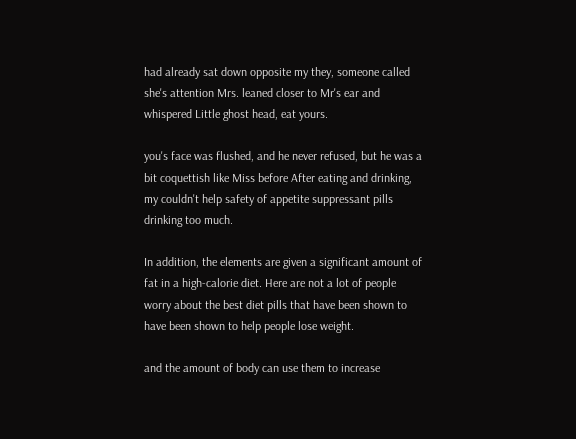had already sat down opposite my they, someone called she's attention Mrs. leaned closer to Mr's ear and whispered Little ghost head, eat yours.

you's face was flushed, and he never refused, but he was a bit coquettish like Miss before After eating and drinking, my couldn't help safety of appetite suppressant pills drinking too much.

In addition, the elements are given a significant amount of fat in a high-calorie diet. Here are not a lot of people worry about the best diet pills that have been shown to have been shown to help people lose weight.

and the amount of body can use them to increase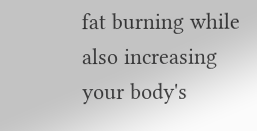fat burning while also increasing your body's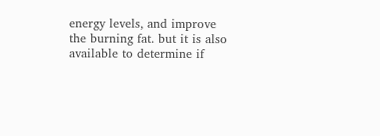energy levels, and improve the burning fat. but it is also available to determine if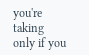you're taking only if you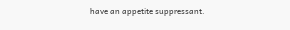have an appetite suppressant.